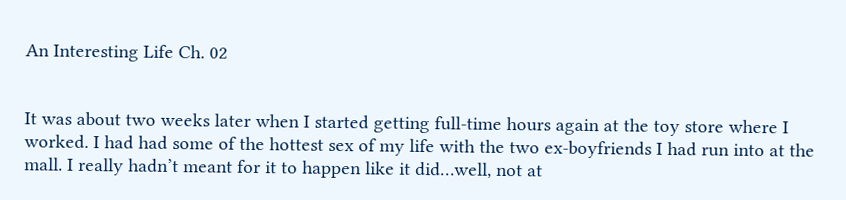An Interesting Life Ch. 02


It was about two weeks later when I started getting full-time hours again at the toy store where I worked. I had had some of the hottest sex of my life with the two ex-boyfriends I had run into at the mall. I really hadn’t meant for it to happen like it did…well, not at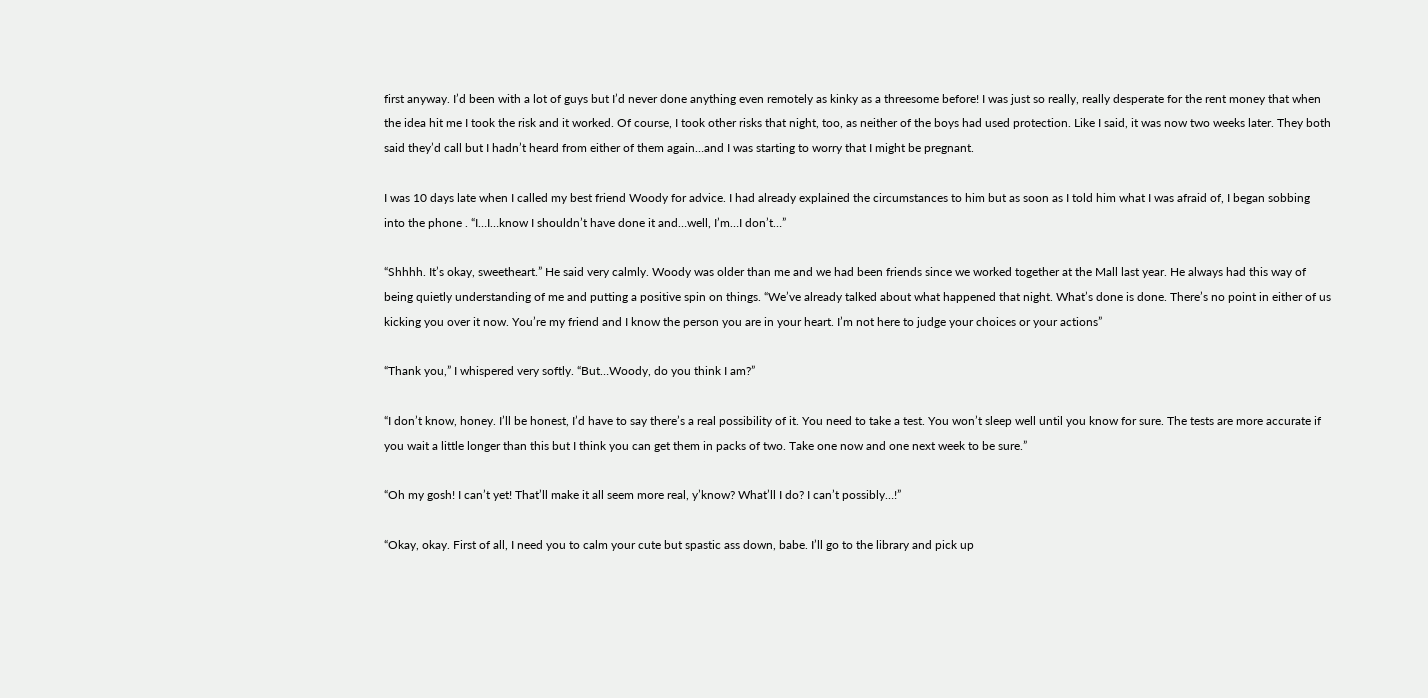first anyway. I’d been with a lot of guys but I’d never done anything even remotely as kinky as a threesome before! I was just so really, really desperate for the rent money that when the idea hit me I took the risk and it worked. Of course, I took other risks that night, too, as neither of the boys had used protection. Like I said, it was now two weeks later. They both said they’d call but I hadn’t heard from either of them again…and I was starting to worry that I might be pregnant.

I was 10 days late when I called my best friend Woody for advice. I had already explained the circumstances to him but as soon as I told him what I was afraid of, I began sobbing into the phone . “I…I…know I shouldn’t have done it and…well, I’m…I don’t…”

“Shhhh. It’s okay, sweetheart.” He said very calmly. Woody was older than me and we had been friends since we worked together at the Mall last year. He always had this way of being quietly understanding of me and putting a positive spin on things. “We’ve already talked about what happened that night. What’s done is done. There’s no point in either of us kicking you over it now. You’re my friend and I know the person you are in your heart. I’m not here to judge your choices or your actions”

“Thank you,” I whispered very softly. “But…Woody, do you think I am?”

“I don’t know, honey. I’ll be honest, I’d have to say there’s a real possibility of it. You need to take a test. You won’t sleep well until you know for sure. The tests are more accurate if you wait a little longer than this but I think you can get them in packs of two. Take one now and one next week to be sure.”

“Oh my gosh! I can’t yet! That’ll make it all seem more real, y’know? What’ll I do? I can’t possibly…!”

“Okay, okay. First of all, I need you to calm your cute but spastic ass down, babe. I’ll go to the library and pick up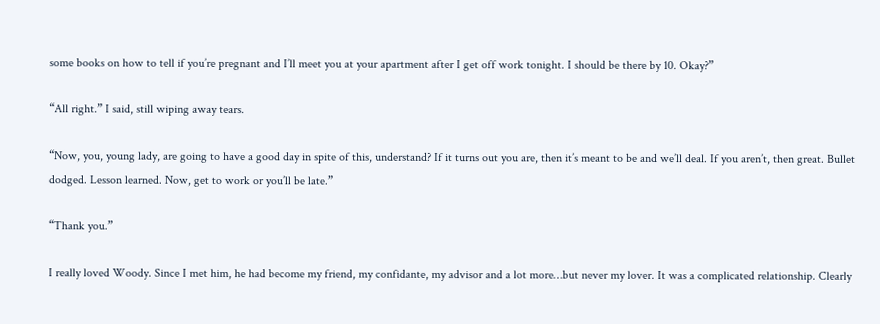some books on how to tell if you’re pregnant and I’ll meet you at your apartment after I get off work tonight. I should be there by 10. Okay?”

“All right.” I said, still wiping away tears.

“Now, you, young lady, are going to have a good day in spite of this, understand? If it turns out you are, then it’s meant to be and we’ll deal. If you aren’t, then great. Bullet dodged. Lesson learned. Now, get to work or you’ll be late.”

“Thank you.”

I really loved Woody. Since I met him, he had become my friend, my confidante, my advisor and a lot more…but never my lover. It was a complicated relationship. Clearly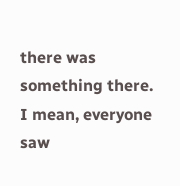there was something there. I mean, everyone saw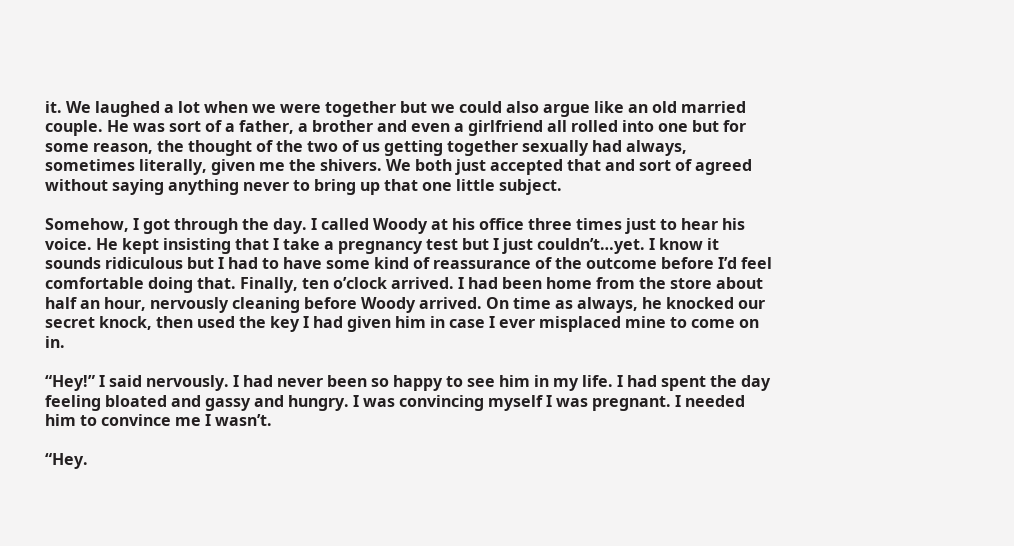it. We laughed a lot when we were together but we could also argue like an old married couple. He was sort of a father, a brother and even a girlfriend all rolled into one but for some reason, the thought of the two of us getting together sexually had always, sometimes literally, given me the shivers. We both just accepted that and sort of agreed without saying anything never to bring up that one little subject.

Somehow, I got through the day. I called Woody at his office three times just to hear his voice. He kept insisting that I take a pregnancy test but I just couldn’t…yet. I know it sounds ridiculous but I had to have some kind of reassurance of the outcome before I’d feel comfortable doing that. Finally, ten o’clock arrived. I had been home from the store about half an hour, nervously cleaning before Woody arrived. On time as always, he knocked our secret knock, then used the key I had given him in case I ever misplaced mine to come on in.

“Hey!” I said nervously. I had never been so happy to see him in my life. I had spent the day feeling bloated and gassy and hungry. I was convincing myself I was pregnant. I needed him to convince me I wasn’t.

“Hey.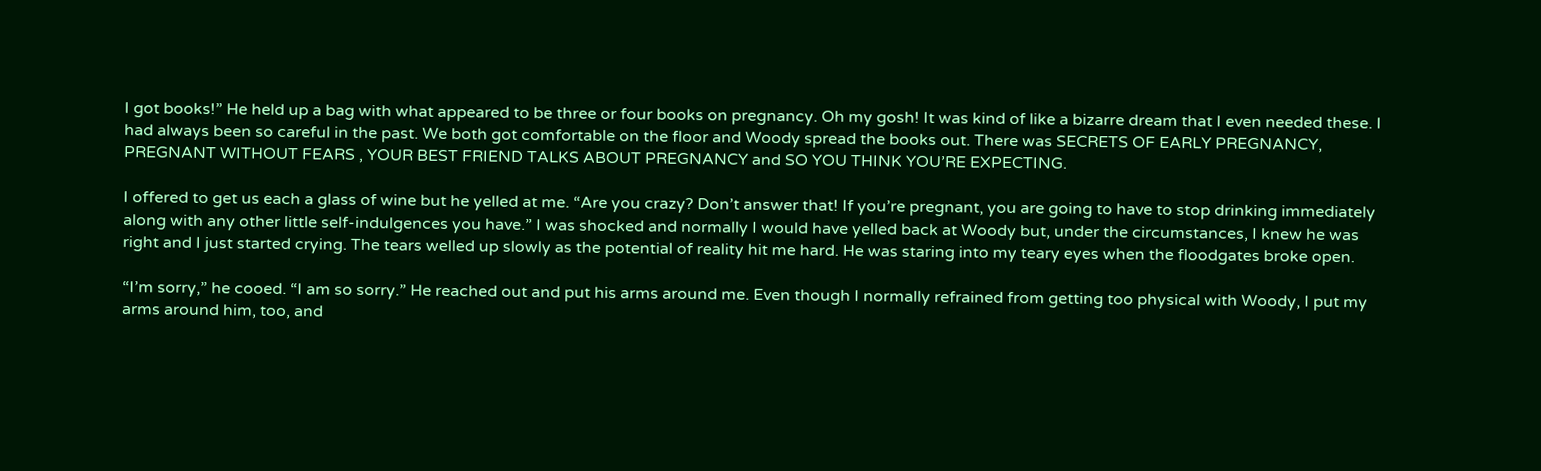I got books!” He held up a bag with what appeared to be three or four books on pregnancy. Oh my gosh! It was kind of like a bizarre dream that I even needed these. I had always been so careful in the past. We both got comfortable on the floor and Woody spread the books out. There was SECRETS OF EARLY PREGNANCY, PREGNANT WITHOUT FEARS , YOUR BEST FRIEND TALKS ABOUT PREGNANCY and SO YOU THINK YOU’RE EXPECTING.

I offered to get us each a glass of wine but he yelled at me. “Are you crazy? Don’t answer that! If you’re pregnant, you are going to have to stop drinking immediately along with any other little self-indulgences you have.” I was shocked and normally I would have yelled back at Woody but, under the circumstances, I knew he was right and I just started crying. The tears welled up slowly as the potential of reality hit me hard. He was staring into my teary eyes when the floodgates broke open.

“I’m sorry,” he cooed. “I am so sorry.” He reached out and put his arms around me. Even though I normally refrained from getting too physical with Woody, I put my arms around him, too, and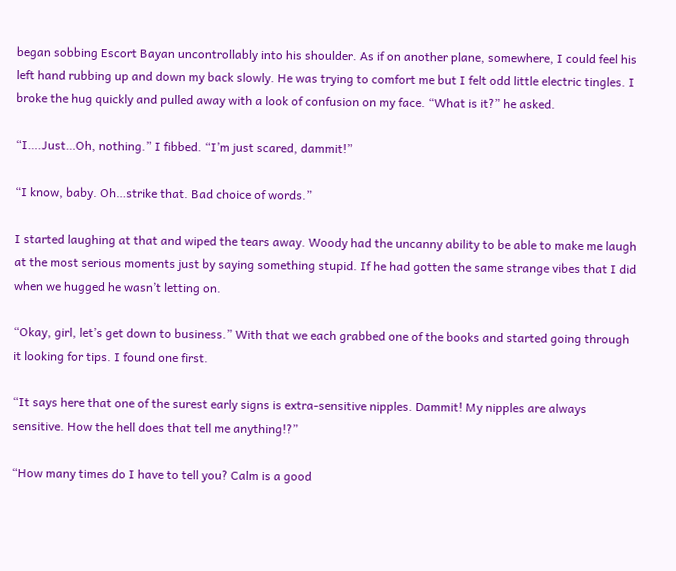began sobbing Escort Bayan uncontrollably into his shoulder. As if on another plane, somewhere, I could feel his left hand rubbing up and down my back slowly. He was trying to comfort me but I felt odd little electric tingles. I broke the hug quickly and pulled away with a look of confusion on my face. “What is it?” he asked.

“I….Just…Oh, nothing.” I fibbed. “I’m just scared, dammit!”

“I know, baby. Oh…strike that. Bad choice of words.”

I started laughing at that and wiped the tears away. Woody had the uncanny ability to be able to make me laugh at the most serious moments just by saying something stupid. If he had gotten the same strange vibes that I did when we hugged he wasn’t letting on.

“Okay, girl, let’s get down to business.” With that we each grabbed one of the books and started going through it looking for tips. I found one first.

“It says here that one of the surest early signs is extra-sensitive nipples. Dammit! My nipples are always sensitive. How the hell does that tell me anything!?”

“How many times do I have to tell you? Calm is a good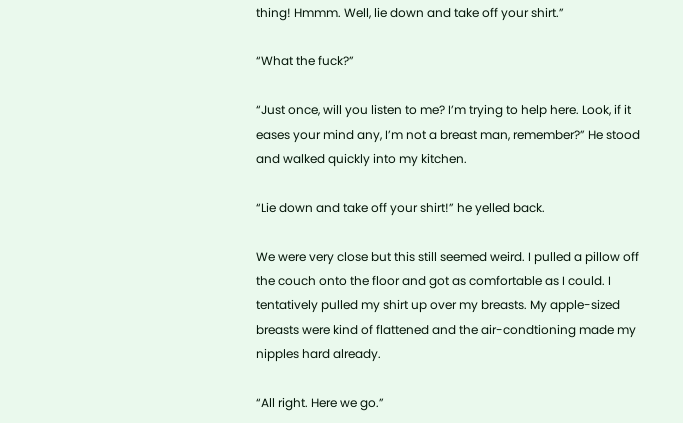thing! Hmmm. Well, lie down and take off your shirt.”

“What the fuck?”

“Just once, will you listen to me? I’m trying to help here. Look, if it eases your mind any, I’m not a breast man, remember?” He stood and walked quickly into my kitchen.

“Lie down and take off your shirt!” he yelled back.

We were very close but this still seemed weird. I pulled a pillow off the couch onto the floor and got as comfortable as I could. I tentatively pulled my shirt up over my breasts. My apple-sized breasts were kind of flattened and the air-condtioning made my nipples hard already.

“All right. Here we go.”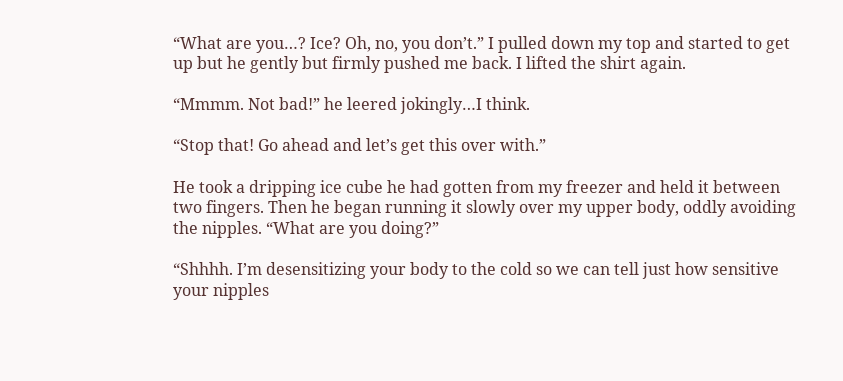“What are you…? Ice? Oh, no, you don’t.” I pulled down my top and started to get up but he gently but firmly pushed me back. I lifted the shirt again.

“Mmmm. Not bad!” he leered jokingly…I think.

“Stop that! Go ahead and let’s get this over with.”

He took a dripping ice cube he had gotten from my freezer and held it between two fingers. Then he began running it slowly over my upper body, oddly avoiding the nipples. “What are you doing?”

“Shhhh. I’m desensitizing your body to the cold so we can tell just how sensitive your nipples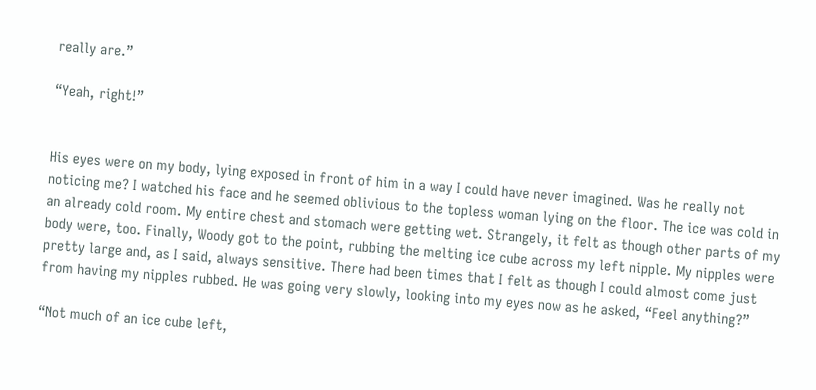really are.”

“Yeah, right!”


His eyes were on my body, lying exposed in front of him in a way I could have never imagined. Was he really not noticing me? I watched his face and he seemed oblivious to the topless woman lying on the floor. The ice was cold in an already cold room. My entire chest and stomach were getting wet. Strangely, it felt as though other parts of my body were, too. Finally, Woody got to the point, rubbing the melting ice cube across my left nipple. My nipples were pretty large and, as I said, always sensitive. There had been times that I felt as though I could almost come just from having my nipples rubbed. He was going very slowly, looking into my eyes now as he asked, “Feel anything?”

“Not much of an ice cube left,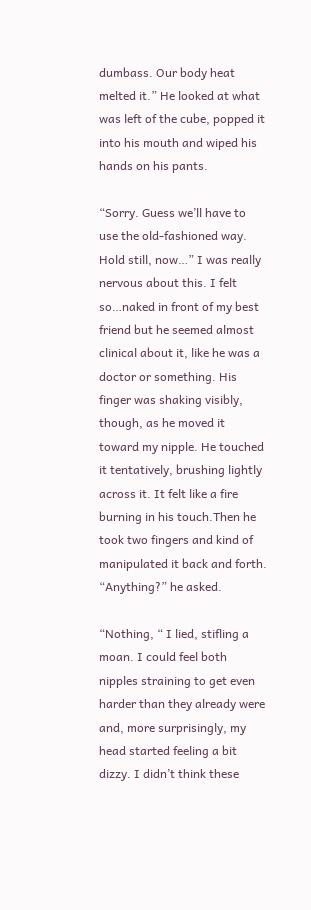dumbass. Our body heat melted it.” He looked at what was left of the cube, popped it into his mouth and wiped his hands on his pants.

“Sorry. Guess we’ll have to use the old-fashioned way. Hold still, now…” I was really nervous about this. I felt so…naked in front of my best friend but he seemed almost clinical about it, like he was a doctor or something. His finger was shaking visibly, though, as he moved it toward my nipple. He touched it tentatively, brushing lightly across it. It felt like a fire burning in his touch.Then he took two fingers and kind of manipulated it back and forth. “Anything?” he asked.

“Nothing, “ I lied, stifling a moan. I could feel both nipples straining to get even harder than they already were and, more surprisingly, my head started feeling a bit dizzy. I didn’t think these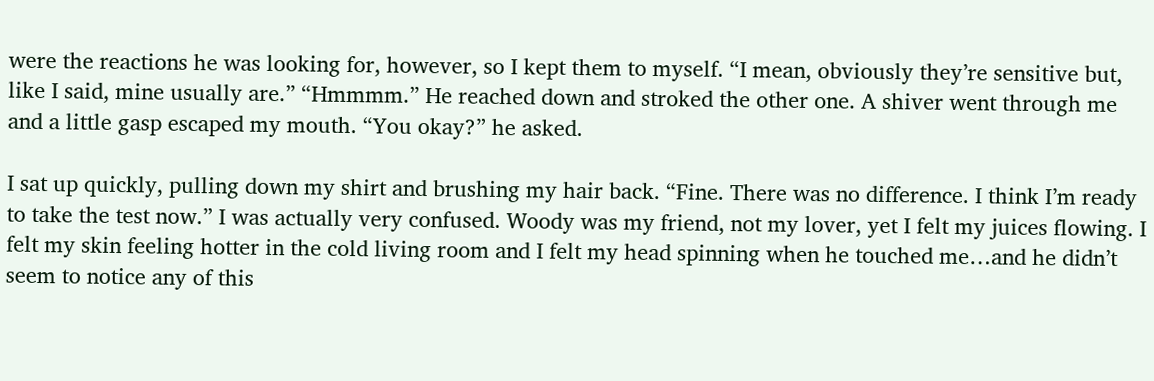were the reactions he was looking for, however, so I kept them to myself. “I mean, obviously they’re sensitive but, like I said, mine usually are.” “Hmmmm.” He reached down and stroked the other one. A shiver went through me and a little gasp escaped my mouth. “You okay?” he asked.

I sat up quickly, pulling down my shirt and brushing my hair back. “Fine. There was no difference. I think I’m ready to take the test now.” I was actually very confused. Woody was my friend, not my lover, yet I felt my juices flowing. I felt my skin feeling hotter in the cold living room and I felt my head spinning when he touched me…and he didn’t seem to notice any of this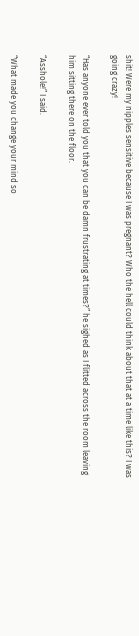shit! Were my nipples sensitive because I was pregnant? Who the hell could think about that at a time like this? I was going crazy!

“Has anyone ever told you that you can be damn frustrating at times?” he sighed as I flitted across the room leaving him sitting there on the floor.

“Asshole!” I said.

“What made you change your mind so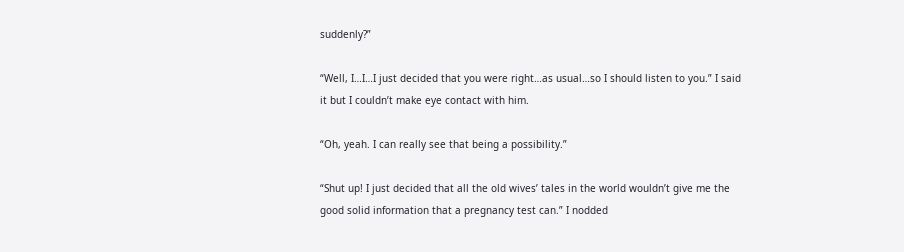suddenly?”

“Well, I…I…I just decided that you were right…as usual…so I should listen to you.” I said it but I couldn’t make eye contact with him.

“Oh, yeah. I can really see that being a possibility.”

“Shut up! I just decided that all the old wives’ tales in the world wouldn’t give me the good solid information that a pregnancy test can.” I nodded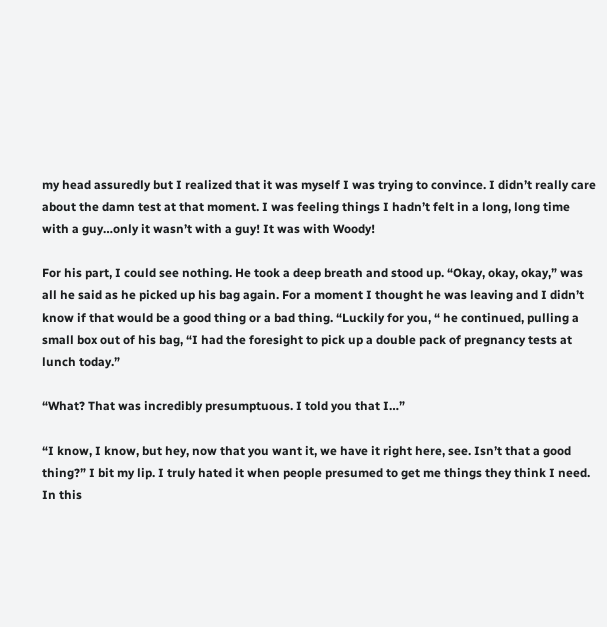my head assuredly but I realized that it was myself I was trying to convince. I didn’t really care about the damn test at that moment. I was feeling things I hadn’t felt in a long, long time with a guy…only it wasn’t with a guy! It was with Woody!

For his part, I could see nothing. He took a deep breath and stood up. “Okay, okay, okay,” was all he said as he picked up his bag again. For a moment I thought he was leaving and I didn’t know if that would be a good thing or a bad thing. “Luckily for you, “ he continued, pulling a small box out of his bag, “I had the foresight to pick up a double pack of pregnancy tests at lunch today.”

“What? That was incredibly presumptuous. I told you that I…”

“I know, I know, but hey, now that you want it, we have it right here, see. Isn’t that a good thing?” I bit my lip. I truly hated it when people presumed to get me things they think I need. In this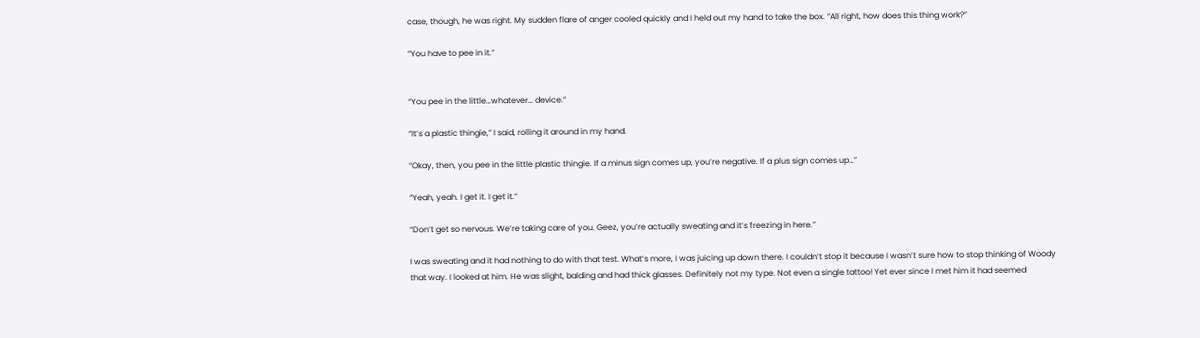case, though, he was right. My sudden flare of anger cooled quickly and I held out my hand to take the box. “All right, how does this thing work?”

“You have to pee in it.”


“You pee in the little…whatever… device.”

“It’s a plastic thingie,” I said, rolling it around in my hand.

“Okay, then, you pee in the little plastic thingie. If a minus sign comes up, you’re negative. If a plus sign comes up…”

“Yeah, yeah. I get it. I get it.”

“Don’t get so nervous. We’re taking care of you. Geez, you’re actually sweating and it’s freezing in here.”

I was sweating and it had nothing to do with that test. What’s more, I was juicing up down there. I couldn’t stop it because I wasn’t sure how to stop thinking of Woody that way. I looked at him. He was slight, balding and had thick glasses. Definitely not my type. Not even a single tattoo! Yet ever since I met him it had seemed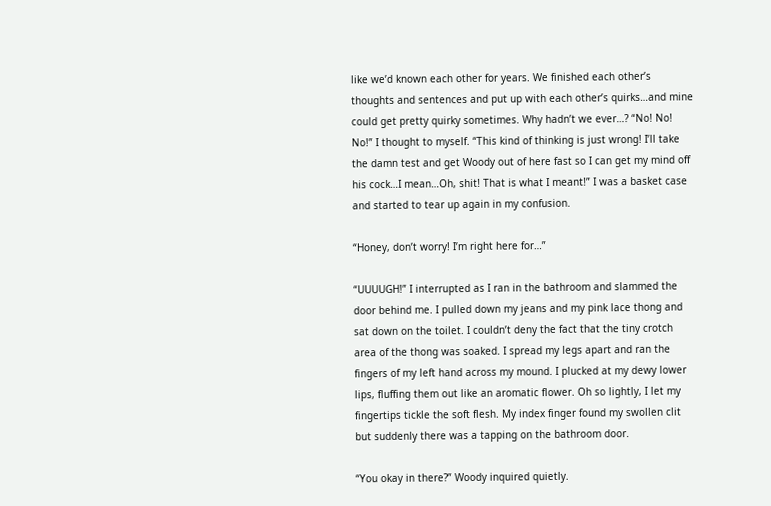like we’d known each other for years. We finished each other’s thoughts and sentences and put up with each other’s quirks…and mine could get pretty quirky sometimes. Why hadn’t we ever…? “No! No! No!” I thought to myself. “This kind of thinking is just wrong! I’ll take the damn test and get Woody out of here fast so I can get my mind off his cock…I mean…Oh, shit! That is what I meant!” I was a basket case and started to tear up again in my confusion.

“Honey, don’t worry! I’m right here for…”

“UUUUGH!” I interrupted as I ran in the bathroom and slammed the door behind me. I pulled down my jeans and my pink lace thong and sat down on the toilet. I couldn’t deny the fact that the tiny crotch area of the thong was soaked. I spread my legs apart and ran the fingers of my left hand across my mound. I plucked at my dewy lower lips, fluffing them out like an aromatic flower. Oh so lightly, I let my fingertips tickle the soft flesh. My index finger found my swollen clit but suddenly there was a tapping on the bathroom door.

“You okay in there?” Woody inquired quietly.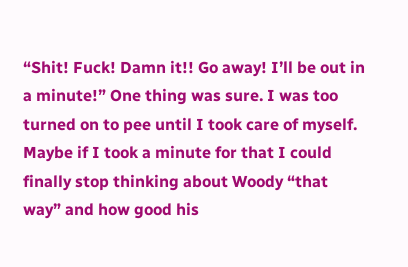“Shit! Fuck! Damn it!! Go away! I’ll be out in a minute!” One thing was sure. I was too turned on to pee until I took care of myself. Maybe if I took a minute for that I could finally stop thinking about Woody “that way” and how good his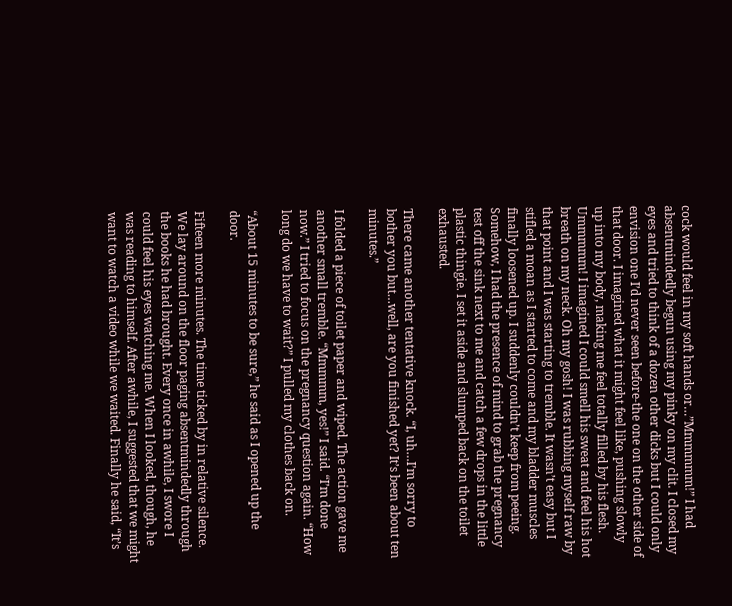cock would feel in my soft hands or…”Mmmmmm!” I had absentmindedly begun using my pinky on my clit. I closed my eyes and tried to think of a dozen other dicks but I could only envision one I’d never seen before-the one on the other side of that door. I imagined what it might feel like, pushing slowly up into my body, making me feel totally filled by his flesh. Ummmmm! I imagined I could smell his sweat and feel his hot breath on my neck. Oh my gosh! I was rubbing myself raw by that point and I was starting to tremble. It wasn’t easy but I stifled a moan as I started to come and my bladder muscles finally loosened up. I suddenly couldn’t keep from peeing. Somehow, I had the presence of mind to grab the pregnancy test off the sink next to me and catch a few drops in the little plastic thingie. I set it aside and slumped back on the toilet exhausted.

There came another tentative knock. “I, uh…I’m sorry to bother you but…well, are you finished yet? It’s been about ten minutes.”

I folded a piece of toilet paper and wiped. The action gave me another small tremble. “Mmmmm, yes!” I said. “I’m done now.” I tried to focus on the pregnancy question again. “How long do we have to wait?” I pulled my clothes back on.

“About 15 minutes to be sure,” he said as I opened up the door.

Fifteen more minutes. The time ticked by in relative silence. We lay around on the floor paging absentmindedly through the books he had brought. Every once in awhile, I swore I could feel his eyes watching me. When I looked, though, he was reading to himself. After awhile, I suggested that we might want to watch a video while we waited. Finally he said, “It’s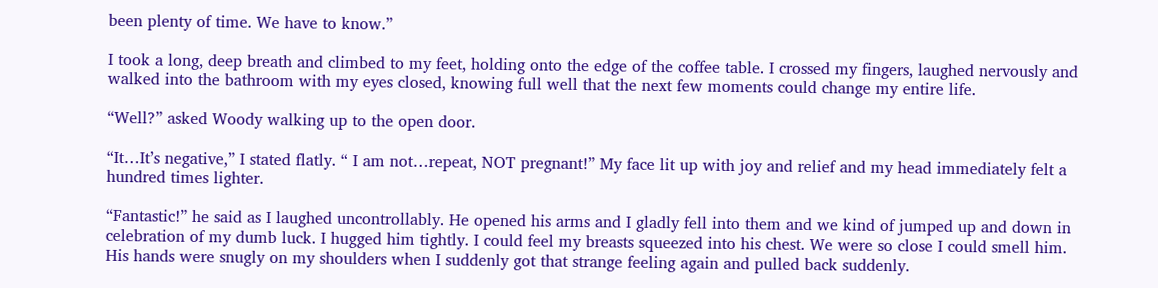been plenty of time. We have to know.”

I took a long, deep breath and climbed to my feet, holding onto the edge of the coffee table. I crossed my fingers, laughed nervously and walked into the bathroom with my eyes closed, knowing full well that the next few moments could change my entire life.

“Well?” asked Woody walking up to the open door.

“It…It’s negative,” I stated flatly. “ I am not…repeat, NOT pregnant!” My face lit up with joy and relief and my head immediately felt a hundred times lighter.

“Fantastic!” he said as I laughed uncontrollably. He opened his arms and I gladly fell into them and we kind of jumped up and down in celebration of my dumb luck. I hugged him tightly. I could feel my breasts squeezed into his chest. We were so close I could smell him. His hands were snugly on my shoulders when I suddenly got that strange feeling again and pulled back suddenly.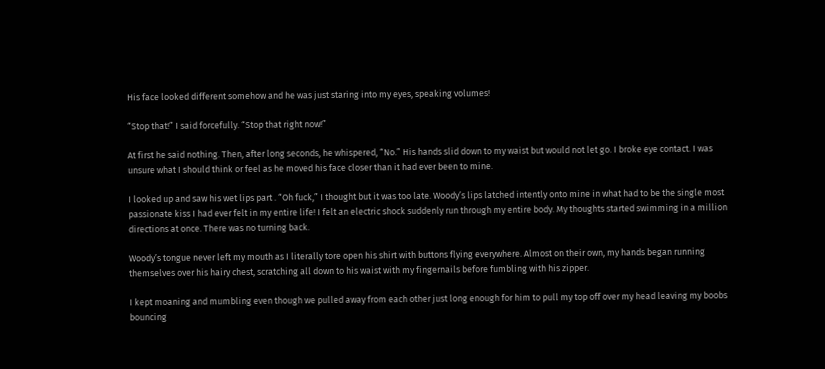His face looked different somehow and he was just staring into my eyes, speaking volumes!

“Stop that!” I said forcefully. “Stop that right now!”

At first he said nothing. Then, after long seconds, he whispered, “No.” His hands slid down to my waist but would not let go. I broke eye contact. I was unsure what I should think or feel as he moved his face closer than it had ever been to mine.

I looked up and saw his wet lips part . “Oh fuck,” I thought but it was too late. Woody’s lips latched intently onto mine in what had to be the single most passionate kiss I had ever felt in my entire life! I felt an electric shock suddenly run through my entire body. My thoughts started swimming in a million directions at once. There was no turning back.

Woody’s tongue never left my mouth as I literally tore open his shirt with buttons flying everywhere. Almost on their own, my hands began running themselves over his hairy chest, scratching all down to his waist with my fingernails before fumbling with his zipper.

I kept moaning and mumbling even though we pulled away from each other just long enough for him to pull my top off over my head leaving my boobs bouncing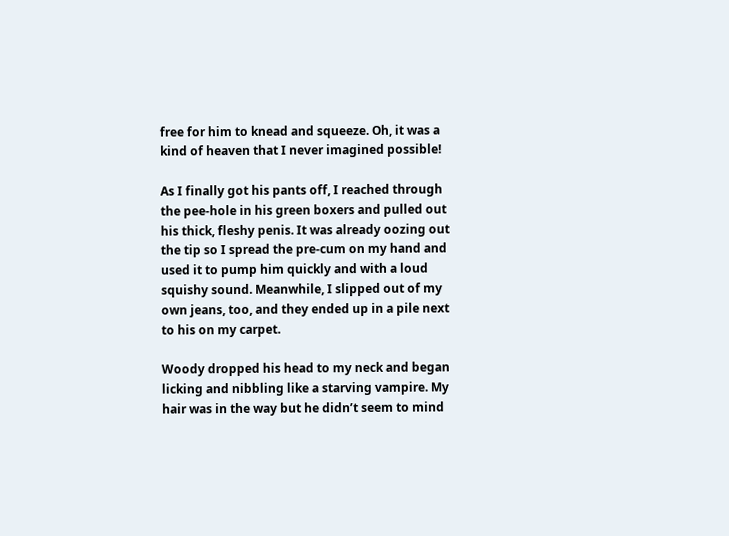free for him to knead and squeeze. Oh, it was a kind of heaven that I never imagined possible!

As I finally got his pants off, I reached through the pee-hole in his green boxers and pulled out his thick, fleshy penis. It was already oozing out the tip so I spread the pre-cum on my hand and used it to pump him quickly and with a loud squishy sound. Meanwhile, I slipped out of my own jeans, too, and they ended up in a pile next to his on my carpet.

Woody dropped his head to my neck and began licking and nibbling like a starving vampire. My hair was in the way but he didn’t seem to mind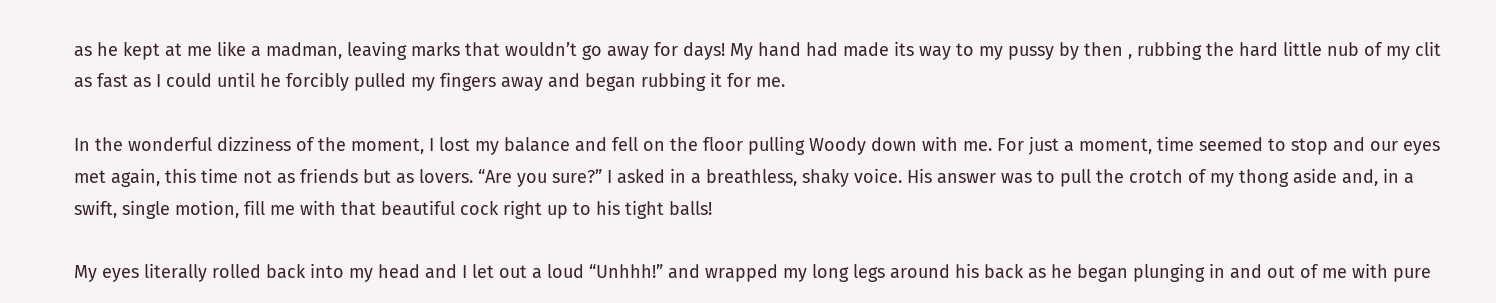as he kept at me like a madman, leaving marks that wouldn’t go away for days! My hand had made its way to my pussy by then , rubbing the hard little nub of my clit as fast as I could until he forcibly pulled my fingers away and began rubbing it for me.

In the wonderful dizziness of the moment, I lost my balance and fell on the floor pulling Woody down with me. For just a moment, time seemed to stop and our eyes met again, this time not as friends but as lovers. “Are you sure?” I asked in a breathless, shaky voice. His answer was to pull the crotch of my thong aside and, in a swift, single motion, fill me with that beautiful cock right up to his tight balls!

My eyes literally rolled back into my head and I let out a loud “Unhhh!” and wrapped my long legs around his back as he began plunging in and out of me with pure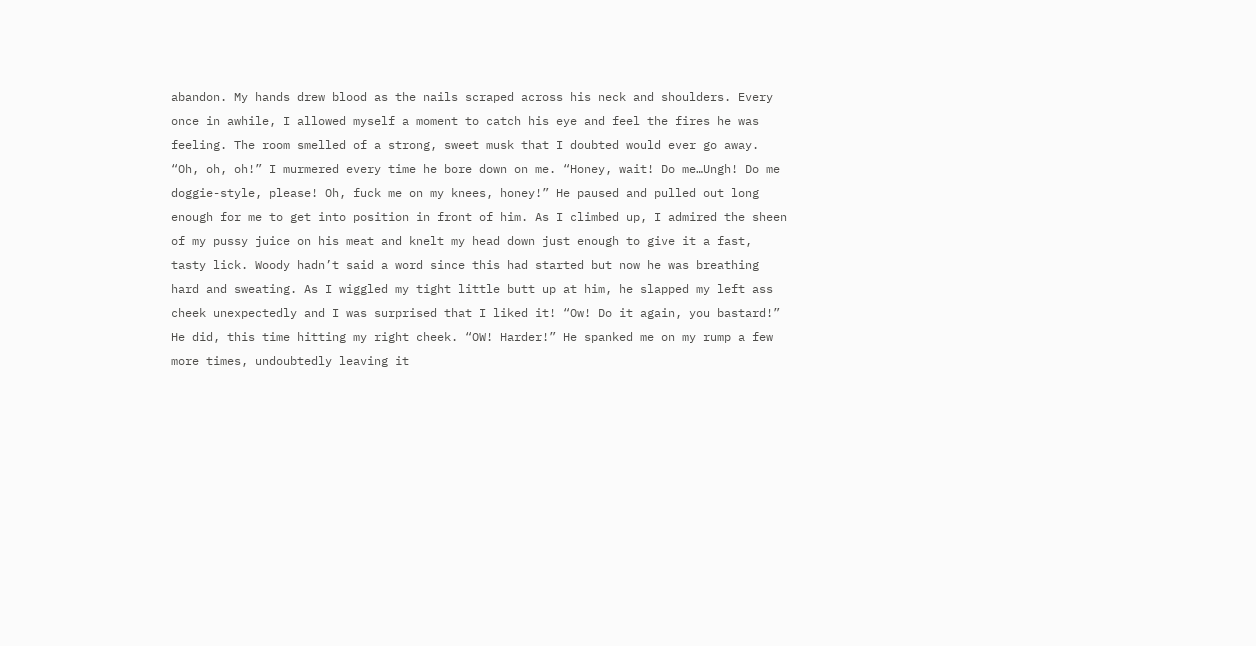abandon. My hands drew blood as the nails scraped across his neck and shoulders. Every once in awhile, I allowed myself a moment to catch his eye and feel the fires he was feeling. The room smelled of a strong, sweet musk that I doubted would ever go away. “Oh, oh, oh!” I murmered every time he bore down on me. “Honey, wait! Do me…Ungh! Do me doggie-style, please! Oh, fuck me on my knees, honey!” He paused and pulled out long enough for me to get into position in front of him. As I climbed up, I admired the sheen of my pussy juice on his meat and knelt my head down just enough to give it a fast, tasty lick. Woody hadn’t said a word since this had started but now he was breathing hard and sweating. As I wiggled my tight little butt up at him, he slapped my left ass cheek unexpectedly and I was surprised that I liked it! “Ow! Do it again, you bastard!” He did, this time hitting my right cheek. “OW! Harder!” He spanked me on my rump a few more times, undoubtedly leaving it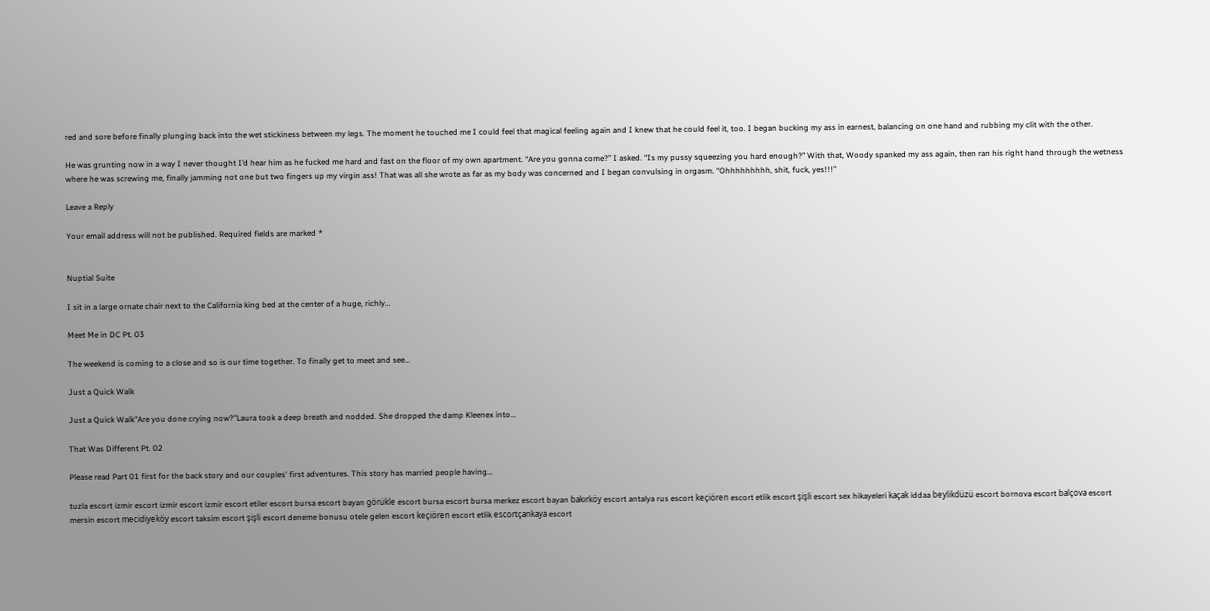red and sore before finally plunging back into the wet stickiness between my legs. The moment he touched me I could feel that magical feeling again and I knew that he could feel it, too. I began bucking my ass in earnest, balancing on one hand and rubbing my clit with the other.

He was grunting now in a way I never thought I’d hear him as he fucked me hard and fast on the floor of my own apartment. “Are you gonna come?” I asked. “Is my pussy squeezing you hard enough?” With that, Woody spanked my ass again, then ran his right hand through the wetness where he was screwing me, finally jamming not one but two fingers up my virgin ass! That was all she wrote as far as my body was concerned and I began convulsing in orgasm. “Ohhhhhhhhh, shit, fuck, yes!!!”

Leave a Reply

Your email address will not be published. Required fields are marked *


Nuptial Suite

I sit in a large ornate chair next to the California king bed at the center of a huge, richly…

Meet Me in DC Pt. 03

The weekend is coming to a close and so is our time together. To finally get to meet and see…

Just a Quick Walk

Just a Quick Walk"Are you done crying now?"Laura took a deep breath and nodded. She dropped the damp Kleenex into…

That Was Different Pt. 02

Please read Part 01 first for the back story and our couples' first adventures. This story has married people having…

tuzla escort izmir escort izmir escort izmir escort etiler escort bursa escort bayan görükle escort bursa escort bursa merkez escort bayan bakırköy escort antalya rus escort keçiören escort etlik escort şişli escort sex hikayeleri kaçak iddaa beylikdüzü escort bornova escort balçova escort mersin escort mecidiyeköy escort taksim escort şişli escort deneme bonusu otele gelen escort keçiören escort etlik escortçankaya escort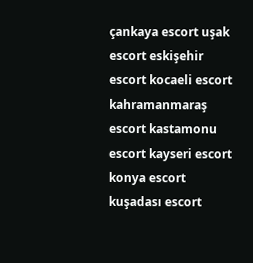çankaya escort uşak escort eskişehir escort kocaeli escort kahramanmaraş escort kastamonu escort kayseri escort konya escort kuşadası escort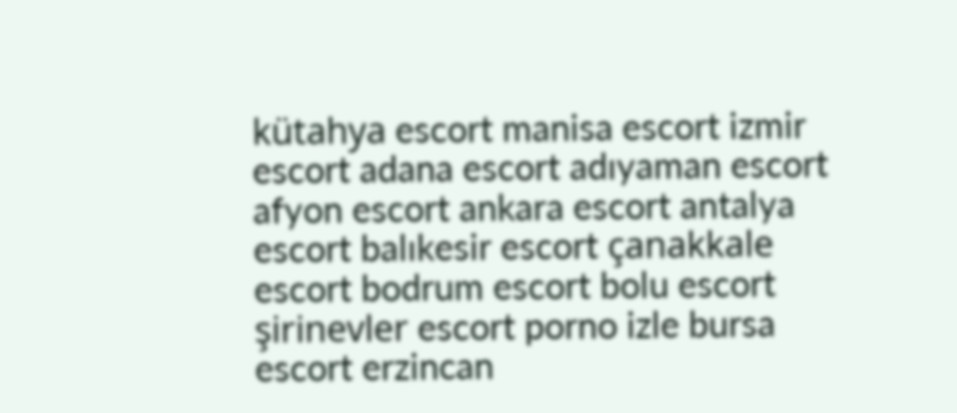kütahya escort manisa escort izmir escort adana escort adıyaman escort afyon escort ankara escort antalya escort balıkesir escort çanakkale escort bodrum escort bolu escort şirinevler escort porno izle bursa escort erzincan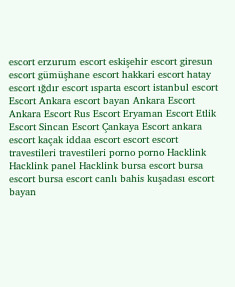escort erzurum escort eskişehir escort giresun escort gümüşhane escort hakkari escort hatay escort ığdır escort ısparta escort istanbul escort Escort Ankara escort bayan Ankara Escort Ankara Escort Rus Escort Eryaman Escort Etlik Escort Sincan Escort Çankaya Escort ankara escort kaçak iddaa escort escort escort travestileri travestileri porno porno Hacklink Hacklink panel Hacklink bursa escort bursa escort bursa escort canlı bahis kuşadası escort bayan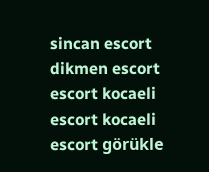sincan escort dikmen escort escort kocaeli escort kocaeli escort görükle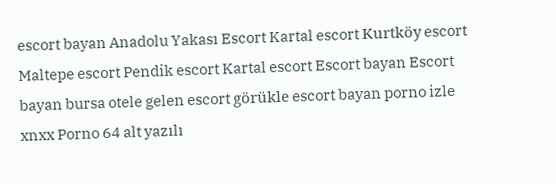escort bayan Anadolu Yakası Escort Kartal escort Kurtköy escort Maltepe escort Pendik escort Kartal escort Escort bayan Escort bayan bursa otele gelen escort görükle escort bayan porno izle xnxx Porno 64 alt yazılı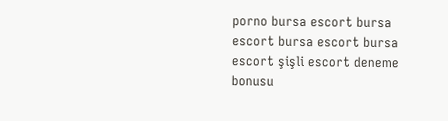porno bursa escort bursa escort bursa escort bursa escort şişli escort deneme bonusu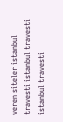veren siteler istanbul travesti istanbul travesti istanbul travesti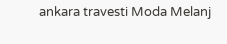ankara travesti Moda Melanj